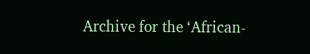Archive for the ‘African-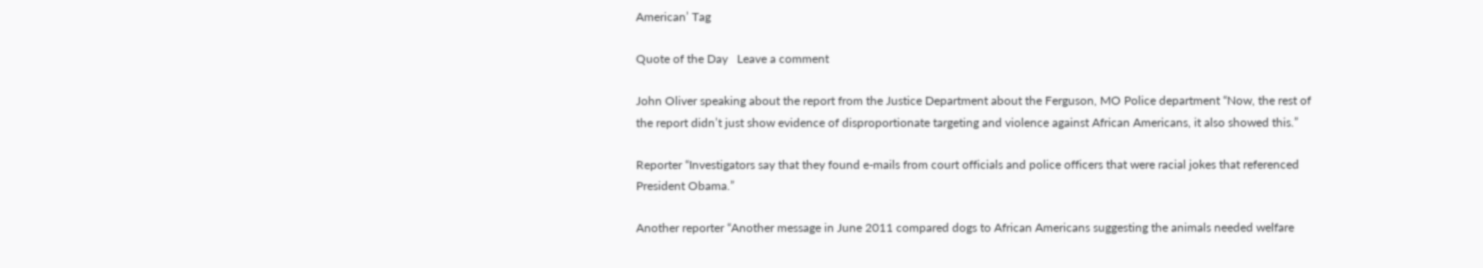American’ Tag

Quote of the Day   Leave a comment

John Oliver speaking about the report from the Justice Department about the Ferguson, MO Police department “Now, the rest of the report didn’t just show evidence of disproportionate targeting and violence against African Americans, it also showed this.”

Reporter “Investigators say that they found e-mails from court officials and police officers that were racial jokes that referenced President Obama.”

Another reporter “Another message in June 2011 compared dogs to African Americans suggesting the animals needed welfare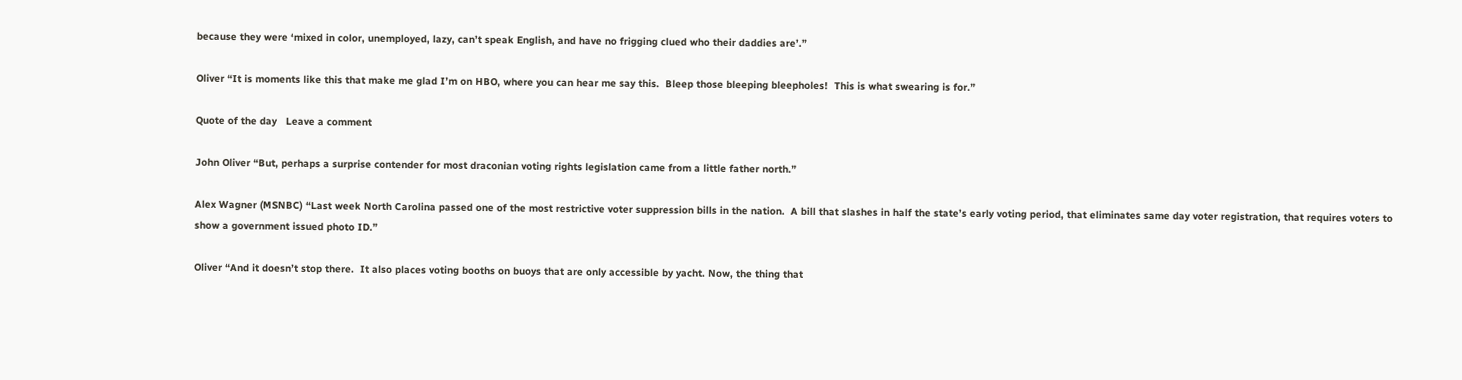because they were ‘mixed in color, unemployed, lazy, can’t speak English, and have no frigging clued who their daddies are’.”

Oliver “It is moments like this that make me glad I’m on HBO, where you can hear me say this.  Bleep those bleeping bleepholes!  This is what swearing is for.”

Quote of the day   Leave a comment

John Oliver “But, perhaps a surprise contender for most draconian voting rights legislation came from a little father north.”

Alex Wagner (MSNBC) “Last week North Carolina passed one of the most restrictive voter suppression bills in the nation.  A bill that slashes in half the state’s early voting period, that eliminates same day voter registration, that requires voters to show a government issued photo ID.”

Oliver “And it doesn’t stop there.  It also places voting booths on buoys that are only accessible by yacht. Now, the thing that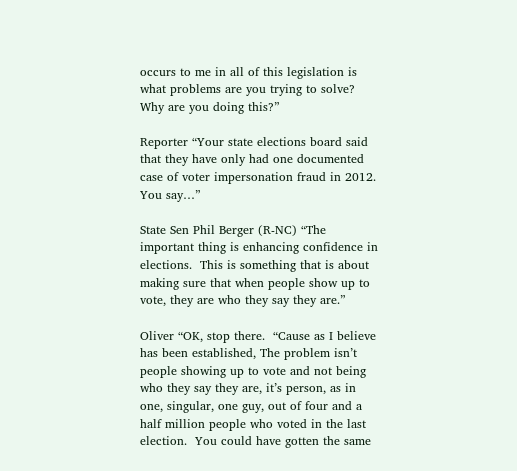occurs to me in all of this legislation is what problems are you trying to solve?  Why are you doing this?”

Reporter “Your state elections board said that they have only had one documented case of voter impersonation fraud in 2012.  You say…”

State Sen Phil Berger (R-NC) “The important thing is enhancing confidence in elections.  This is something that is about making sure that when people show up to vote, they are who they say they are.”

Oliver “OK, stop there.  “Cause as I believe has been established, The problem isn’t people showing up to vote and not being who they say they are, it’s person, as in one, singular, one guy, out of four and a half million people who voted in the last election.  You could have gotten the same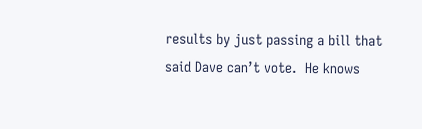results by just passing a bill that said Dave can’t vote.  He knows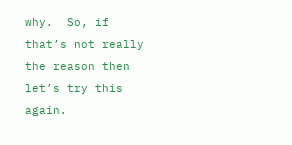why.  So, if that’s not really the reason then let’s try this again.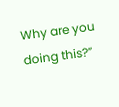Why are you doing this?”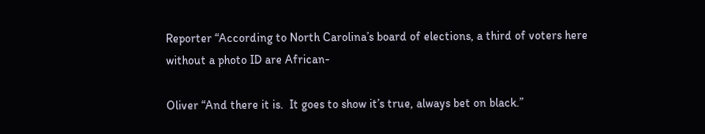Reporter “According to North Carolina’s board of elections, a third of voters here without a photo ID are African-

Oliver “And there it is.  It goes to show it’s true, always bet on black.”